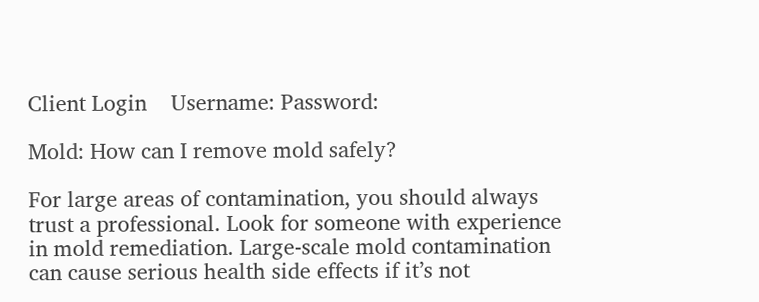Client Login    Username: Password:

Mold: How can I remove mold safely?

For large areas of contamination, you should always trust a professional. Look for someone with experience in mold remediation. Large-scale mold contamination can cause serious health side effects if it’s not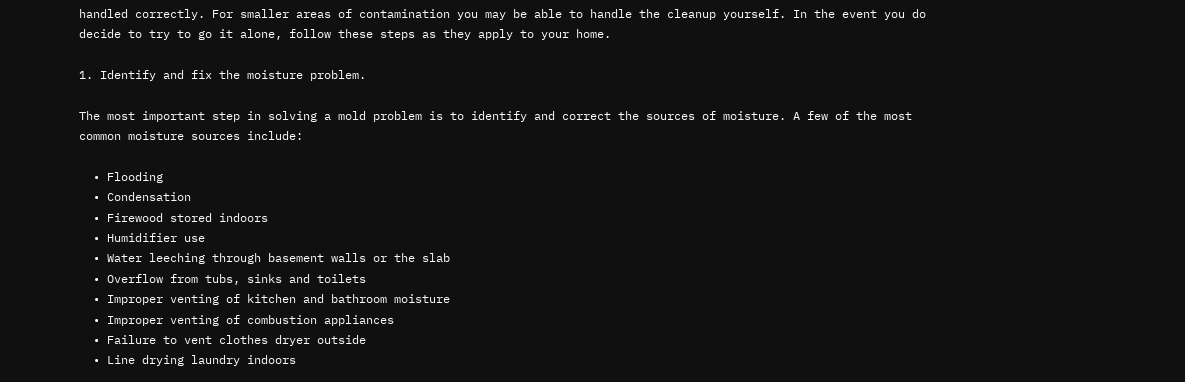handled correctly. For smaller areas of contamination you may be able to handle the cleanup yourself. In the event you do decide to try to go it alone, follow these steps as they apply to your home.

1. Identify and fix the moisture problem.

The most important step in solving a mold problem is to identify and correct the sources of moisture. A few of the most common moisture sources include:

  • Flooding
  • Condensation
  • Firewood stored indoors
  • Humidifier use
  • Water leeching through basement walls or the slab
  • Overflow from tubs, sinks and toilets
  • Improper venting of kitchen and bathroom moisture
  • Improper venting of combustion appliances
  • Failure to vent clothes dryer outside
  • Line drying laundry indoors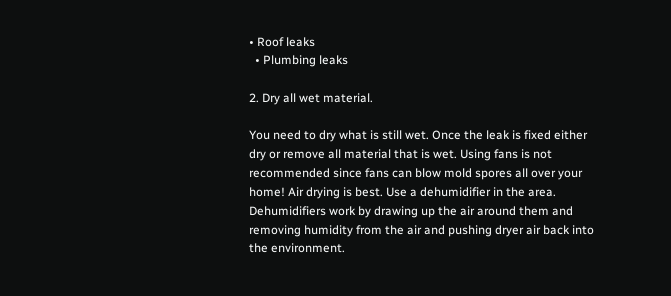• Roof leaks
  • Plumbing leaks

2. Dry all wet material.

You need to dry what is still wet. Once the leak is fixed either dry or remove all material that is wet. Using fans is not recommended since fans can blow mold spores all over your home! Air drying is best. Use a dehumidifier in the area. Dehumidifiers work by drawing up the air around them and removing humidity from the air and pushing dryer air back into the environment.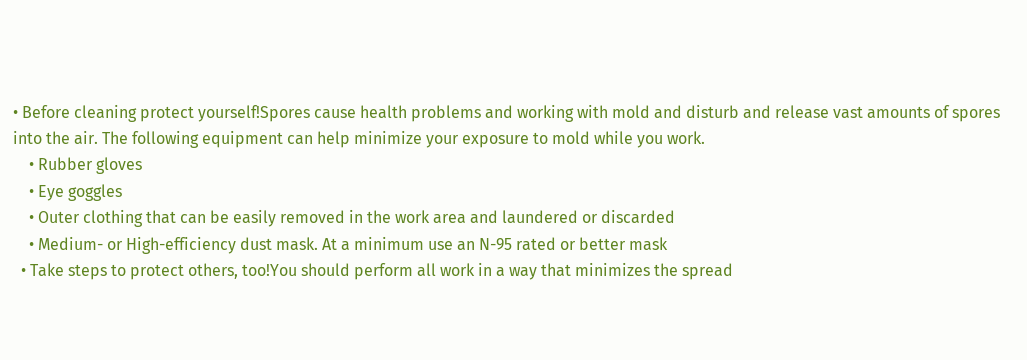• Before cleaning protect yourself!Spores cause health problems and working with mold and disturb and release vast amounts of spores into the air. The following equipment can help minimize your exposure to mold while you work.
    • Rubber gloves
    • Eye goggles
    • Outer clothing that can be easily removed in the work area and laundered or discarded
    • Medium- or High-efficiency dust mask. At a minimum use an N-95 rated or better mask
  • Take steps to protect others, too!You should perform all work in a way that minimizes the spread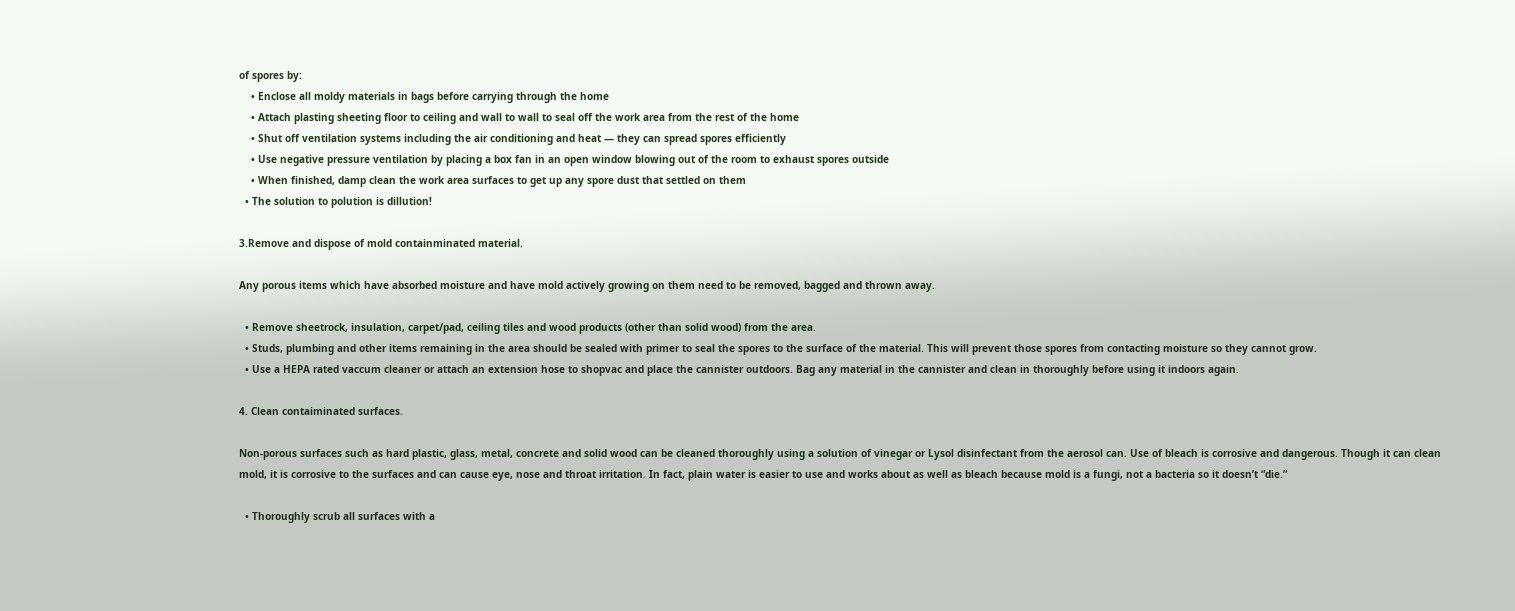of spores by:
    • Enclose all moldy materials in bags before carrying through the home
    • Attach plasting sheeting floor to ceiling and wall to wall to seal off the work area from the rest of the home
    • Shut off ventilation systems including the air conditioning and heat — they can spread spores efficiently
    • Use negative pressure ventilation by placing a box fan in an open window blowing out of the room to exhaust spores outside
    • When finished, damp clean the work area surfaces to get up any spore dust that settled on them
  • The solution to polution is dillution!

3.Remove and dispose of mold containminated material.

Any porous items which have absorbed moisture and have mold actively growing on them need to be removed, bagged and thrown away.

  • Remove sheetrock, insulation, carpet/pad, ceiling tiles and wood products (other than solid wood) from the area.
  • Studs, plumbing and other items remaining in the area should be sealed with primer to seal the spores to the surface of the material. This will prevent those spores from contacting moisture so they cannot grow.
  • Use a HEPA rated vaccum cleaner or attach an extension hose to shopvac and place the cannister outdoors. Bag any material in the cannister and clean in thoroughly before using it indoors again.

4. Clean contaiminated surfaces.

Non-porous surfaces such as hard plastic, glass, metal, concrete and solid wood can be cleaned thoroughly using a solution of vinegar or Lysol disinfectant from the aerosol can. Use of bleach is corrosive and dangerous. Though it can clean mold, it is corrosive to the surfaces and can cause eye, nose and throat irritation. In fact, plain water is easier to use and works about as well as bleach because mold is a fungi, not a bacteria so it doesn’t “die.”

  • Thoroughly scrub all surfaces with a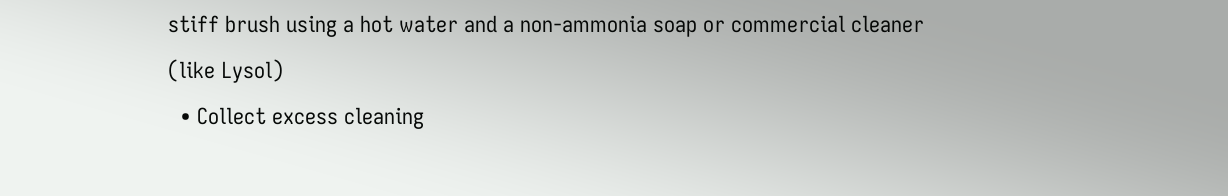stiff brush using a hot water and a non-ammonia soap or commercial cleaner (like Lysol)
  • Collect excess cleaning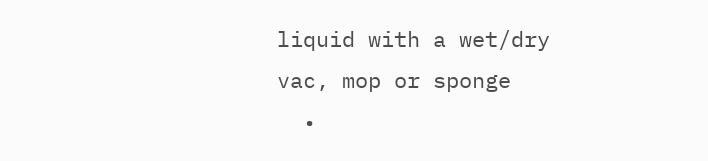liquid with a wet/dry vac, mop or sponge
  •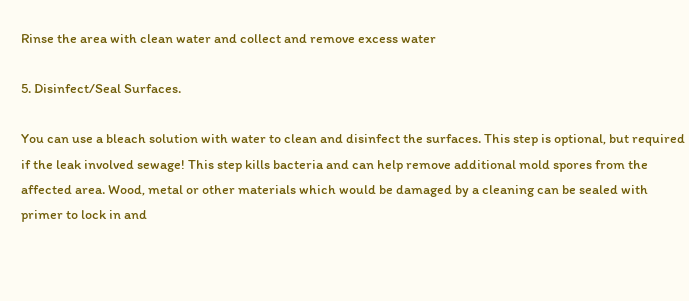Rinse the area with clean water and collect and remove excess water

5. Disinfect/Seal Surfaces.

You can use a bleach solution with water to clean and disinfect the surfaces. This step is optional, but required if the leak involved sewage! This step kills bacteria and can help remove additional mold spores from the affected area. Wood, metal or other materials which would be damaged by a cleaning can be sealed with primer to lock in and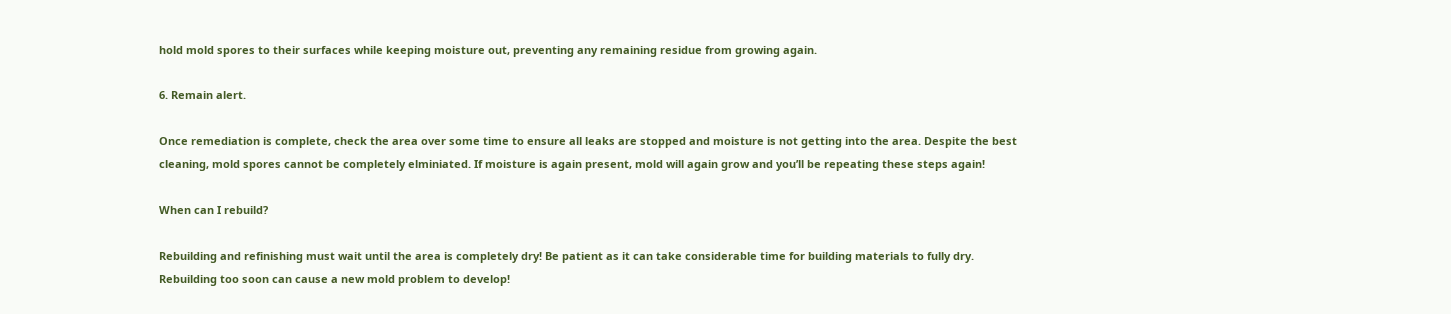hold mold spores to their surfaces while keeping moisture out, preventing any remaining residue from growing again.

6. Remain alert.

Once remediation is complete, check the area over some time to ensure all leaks are stopped and moisture is not getting into the area. Despite the best cleaning, mold spores cannot be completely elminiated. If moisture is again present, mold will again grow and you’ll be repeating these steps again!

When can I rebuild?

Rebuilding and refinishing must wait until the area is completely dry! Be patient as it can take considerable time for building materials to fully dry. Rebuilding too soon can cause a new mold problem to develop!